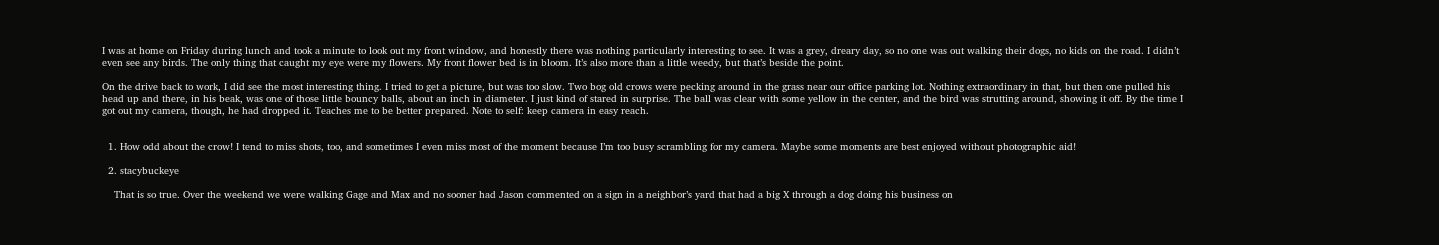I was at home on Friday during lunch and took a minute to look out my front window, and honestly there was nothing particularly interesting to see. It was a grey, dreary day, so no one was out walking their dogs, no kids on the road. I didn’t even see any birds. The only thing that caught my eye were my flowers. My front flower bed is in bloom. It’s also more than a little weedy, but that’s beside the point.

On the drive back to work, I did see the most interesting thing. I tried to get a picture, but was too slow. Two bog old crows were pecking around in the grass near our office parking lot. Nothing extraordinary in that, but then one pulled his head up and there, in his beak, was one of those little bouncy balls, about an inch in diameter. I just kind of stared in surprise. The ball was clear with some yellow in the center, and the bird was strutting around, showing it off. By the time I got out my camera, though, he had dropped it. Teaches me to be better prepared. Note to self: keep camera in easy reach.


  1. How odd about the crow! I tend to miss shots, too, and sometimes I even miss most of the moment because I’m too busy scrambling for my camera. Maybe some moments are best enjoyed without photographic aid!

  2. stacybuckeye

    That is so true. Over the weekend we were walking Gage and Max and no sooner had Jason commented on a sign in a neighbor’s yard that had a big X through a dog doing his business on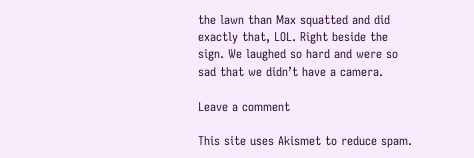the lawn than Max squatted and did exactly that, LOL. Right beside the sign. We laughed so hard and were so sad that we didn’t have a camera.

Leave a comment

This site uses Akismet to reduce spam.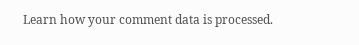Learn how your comment data is processed.